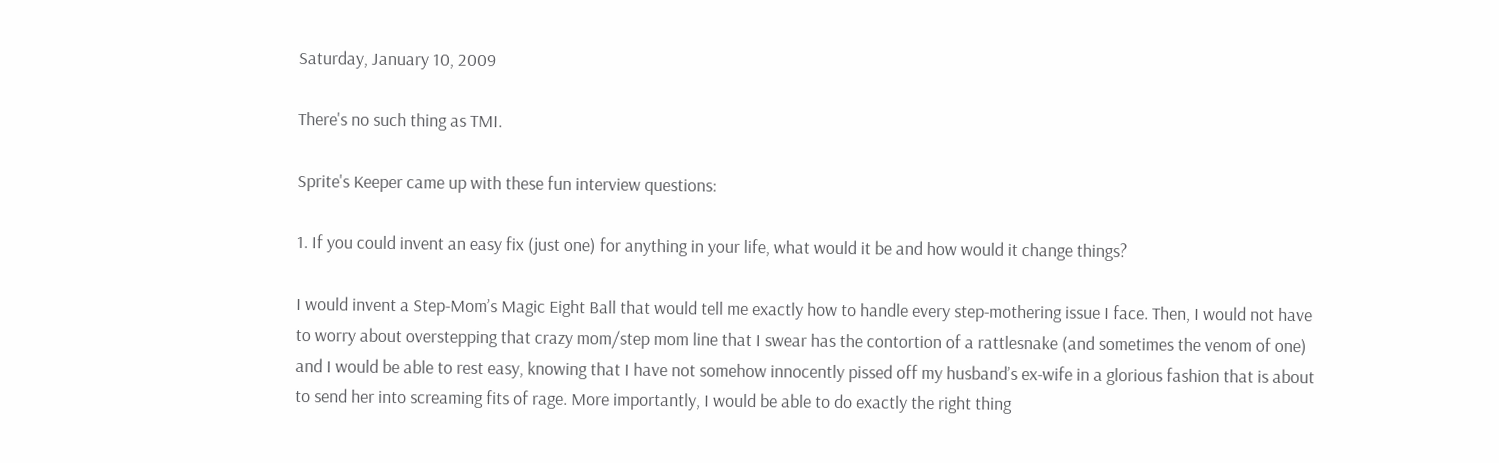Saturday, January 10, 2009

There's no such thing as TMI.

Sprite's Keeper came up with these fun interview questions:

1. If you could invent an easy fix (just one) for anything in your life, what would it be and how would it change things?

I would invent a Step-Mom’s Magic Eight Ball that would tell me exactly how to handle every step-mothering issue I face. Then, I would not have to worry about overstepping that crazy mom/step mom line that I swear has the contortion of a rattlesnake (and sometimes the venom of one) and I would be able to rest easy, knowing that I have not somehow innocently pissed off my husband’s ex-wife in a glorious fashion that is about to send her into screaming fits of rage. More importantly, I would be able to do exactly the right thing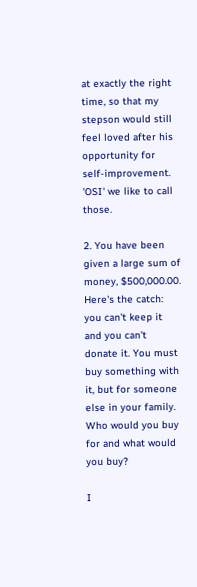at exactly the right time, so that my stepson would still feel loved after his opportunity for self-improvement. 'OSI' we like to call those.

2. You have been given a large sum of money, $500,000.00. Here's the catch: you can't keep it and you can't donate it. You must buy something with it, but for someone else in your family. Who would you buy for and what would you buy?

I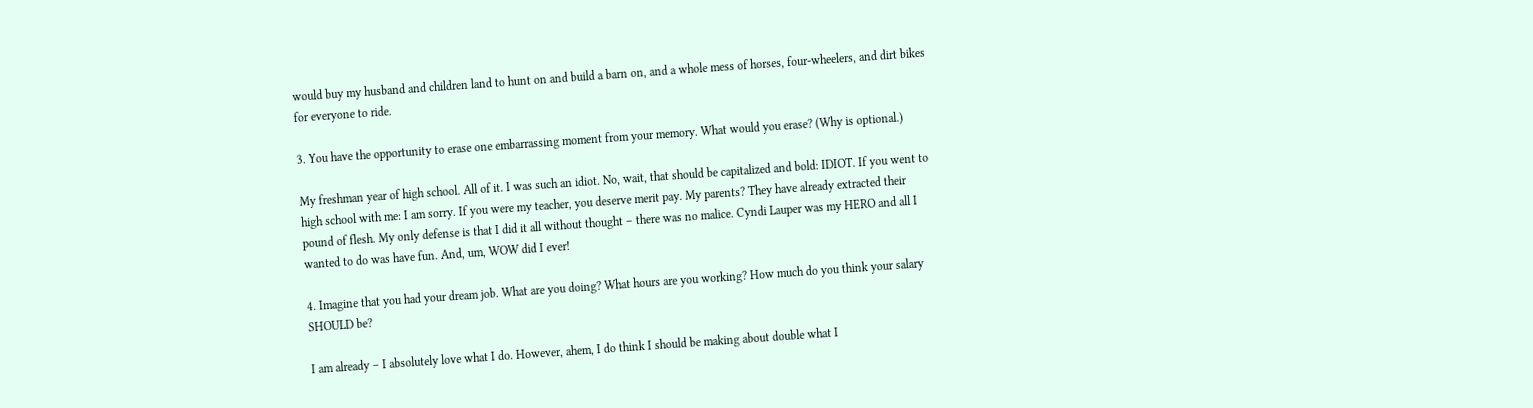would buy my husband and children land to hunt on and build a barn on, and a whole mess of horses, four-wheelers, and dirt bikes for everyone to ride.

3. You have the opportunity to erase one embarrassing moment from your memory. What would you erase? (Why is optional.)

My freshman year of high school. All of it. I was such an idiot. No, wait, that should be capitalized and bold: IDIOT. If you went to high school with me: I am sorry. If you were my teacher, you deserve merit pay. My parents? They have already extracted their pound of flesh. My only defense is that I did it all without thought – there was no malice. Cyndi Lauper was my HERO and all I wanted to do was have fun. And, um, WOW did I ever!

4. Imagine that you had your dream job. What are you doing? What hours are you working? How much do you think your salary SHOULD be?

I am already – I absolutely love what I do. However, ahem, I do think I should be making about double what I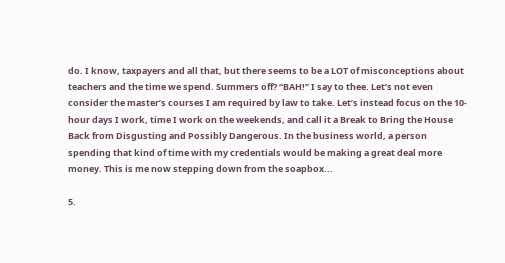do. I know, taxpayers and all that, but there seems to be a LOT of misconceptions about teachers and the time we spend. Summers off? “BAH!” I say to thee. Let’s not even consider the master’s courses I am required by law to take. Let’s instead focus on the 10-hour days I work, time I work on the weekends, and call it a Break to Bring the House Back from Disgusting and Possibly Dangerous. In the business world, a person spending that kind of time with my credentials would be making a great deal more money. This is me now stepping down from the soapbox...

5.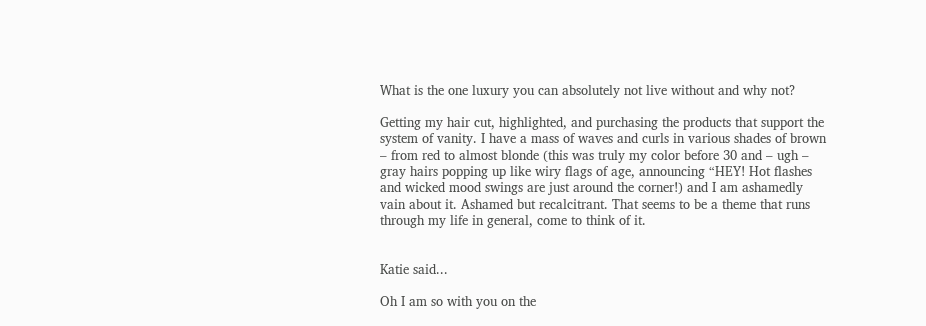What is the one luxury you can absolutely not live without and why not?

Getting my hair cut, highlighted, and purchasing the products that support the system of vanity. I have a mass of waves and curls in various shades of brown – from red to almost blonde (this was truly my color before 30 and – ugh – gray hairs popping up like wiry flags of age, announcing “HEY! Hot flashes and wicked mood swings are just around the corner!) and I am ashamedly vain about it. Ashamed but recalcitrant. That seems to be a theme that runs through my life in general, come to think of it.


Katie said...

Oh I am so with you on the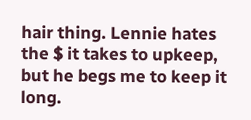hair thing. Lennie hates the $ it takes to upkeep, but he begs me to keep it long.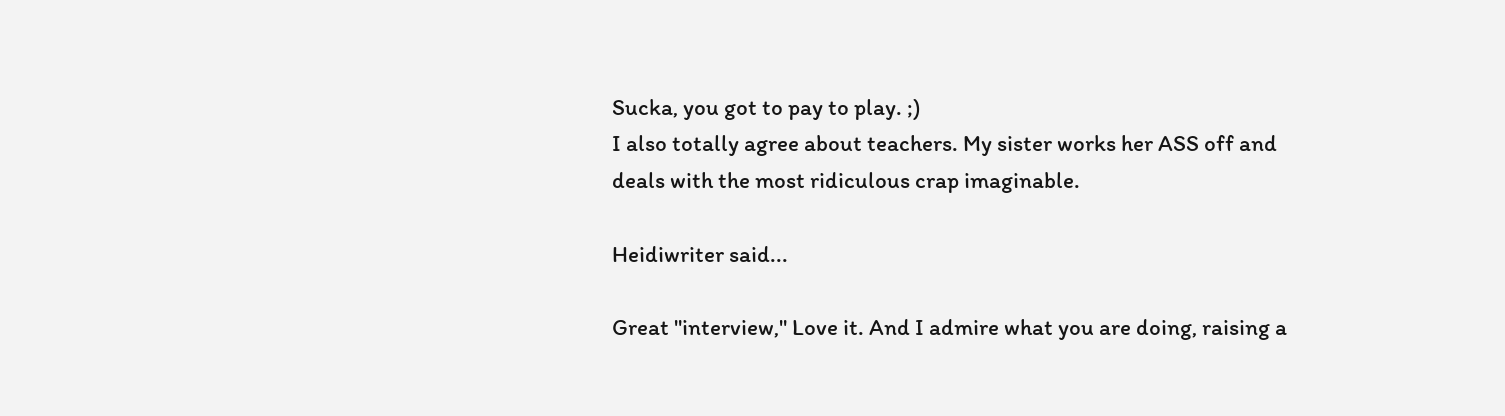Sucka, you got to pay to play. ;)
I also totally agree about teachers. My sister works her ASS off and deals with the most ridiculous crap imaginable.

Heidiwriter said...

Great "interview," Love it. And I admire what you are doing, raising a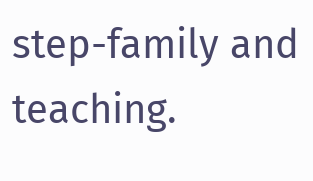step-family and teaching.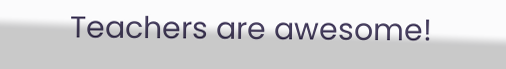Teachers are awesome!